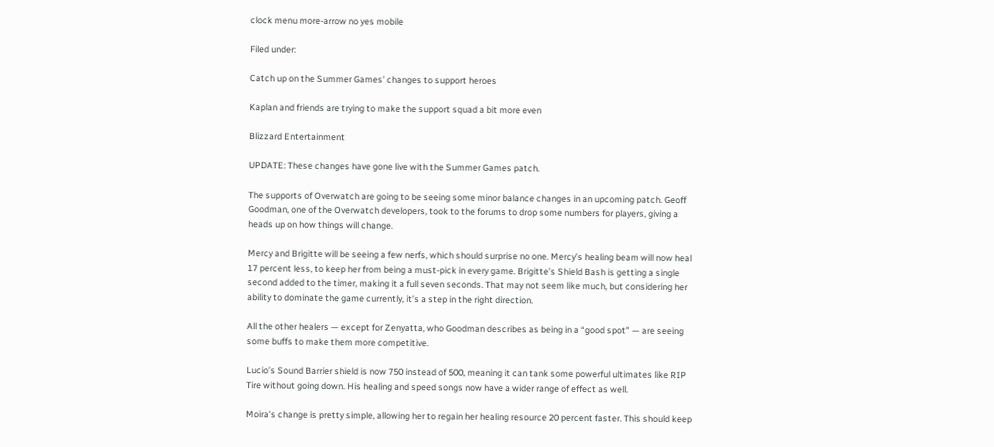clock menu more-arrow no yes mobile

Filed under:

Catch up on the Summer Games’ changes to support heroes

Kaplan and friends are trying to make the support squad a bit more even

Blizzard Entertainment

UPDATE: These changes have gone live with the Summer Games patch.

The supports of Overwatch are going to be seeing some minor balance changes in an upcoming patch. Geoff Goodman, one of the Overwatch developers, took to the forums to drop some numbers for players, giving a heads up on how things will change.

Mercy and Brigitte will be seeing a few nerfs, which should surprise no one. Mercy’s healing beam will now heal 17 percent less, to keep her from being a must-pick in every game. Brigitte’s Shield Bash is getting a single second added to the timer, making it a full seven seconds. That may not seem like much, but considering her ability to dominate the game currently, it’s a step in the right direction.

All the other healers — except for Zenyatta, who Goodman describes as being in a “good spot” — are seeing some buffs to make them more competitive.

Lucio’s Sound Barrier shield is now 750 instead of 500, meaning it can tank some powerful ultimates like RIP Tire without going down. His healing and speed songs now have a wider range of effect as well.

Moira’s change is pretty simple, allowing her to regain her healing resource 20 percent faster. This should keep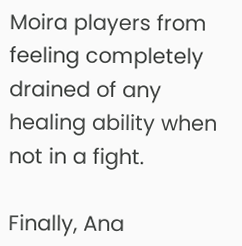Moira players from feeling completely drained of any healing ability when not in a fight.

Finally, Ana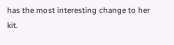has the most interesting change to her kit.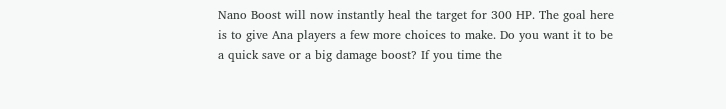Nano Boost will now instantly heal the target for 300 HP. The goal here is to give Ana players a few more choices to make. Do you want it to be a quick save or a big damage boost? If you time the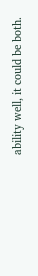ability well, it could be both.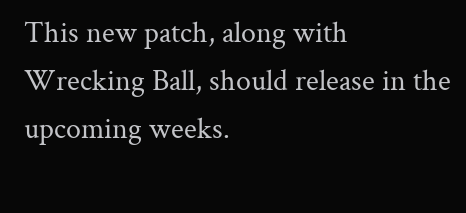This new patch, along with Wrecking Ball, should release in the upcoming weeks.